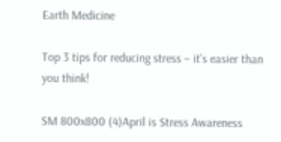Earth Medicine

Top 3 tips for reducing stress – it’s easier than you think!

SM 800x800 (4)April is Stress Awareness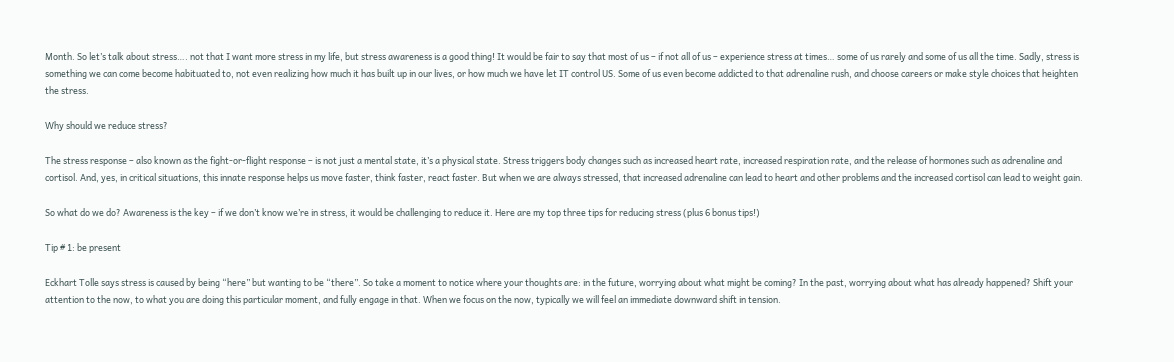Month. So let’s talk about stress…. not that I want more stress in my life, but stress awareness is a good thing! It would be fair to say that most of us – if not all of us – experience stress at times… some of us rarely and some of us all the time. Sadly, stress is something we can come become habituated to, not even realizing how much it has built up in our lives, or how much we have let IT control US. Some of us even become addicted to that adrenaline rush, and choose careers or make style choices that heighten the stress.

Why should we reduce stress?

The stress response – also known as the fight-or-flight response – is not just a mental state, it’s a physical state. Stress triggers body changes such as increased heart rate, increased respiration rate, and the release of hormones such as adrenaline and cortisol. And, yes, in critical situations, this innate response helps us move faster, think faster, react faster. But when we are always stressed, that increased adrenaline can lead to heart and other problems and the increased cortisol can lead to weight gain.

So what do we do? Awareness is the key – if we don’t know we’re in stress, it would be challenging to reduce it. Here are my top three tips for reducing stress (plus 6 bonus tips!)

Tip # 1: be present

Eckhart Tolle says stress is caused by being “here” but wanting to be “there”. So take a moment to notice where your thoughts are: in the future, worrying about what might be coming? In the past, worrying about what has already happened? Shift your attention to the now, to what you are doing this particular moment, and fully engage in that. When we focus on the now, typically we will feel an immediate downward shift in tension.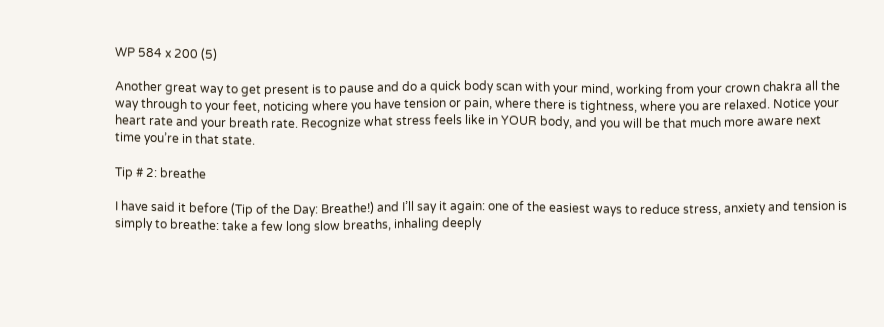WP 584 x 200 (5)

Another great way to get present is to pause and do a quick body scan with your mind, working from your crown chakra all the way through to your feet, noticing where you have tension or pain, where there is tightness, where you are relaxed. Notice your heart rate and your breath rate. Recognize what stress feels like in YOUR body, and you will be that much more aware next time you’re in that state.

Tip # 2: breathe

I have said it before (Tip of the Day: Breathe!) and I’ll say it again: one of the easiest ways to reduce stress, anxiety and tension is simply to breathe: take a few long slow breaths, inhaling deeply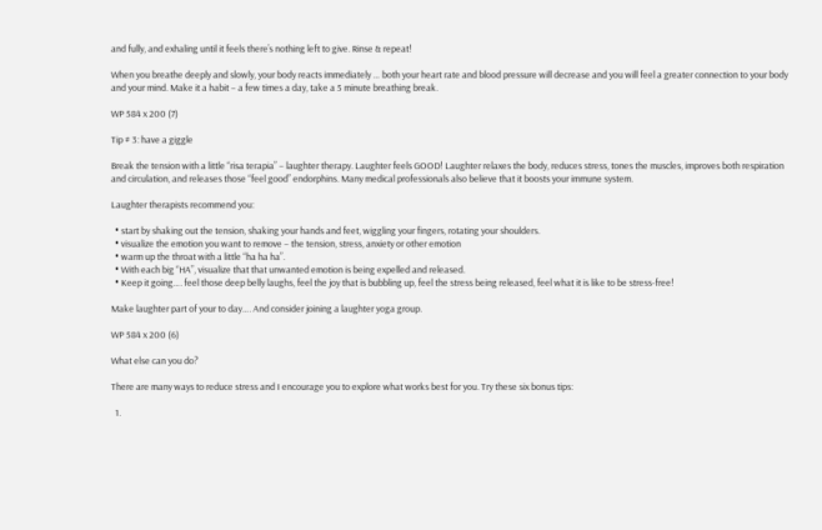and fully, and exhaling until it feels there’s nothing left to give. Rinse & repeat!

When you breathe deeply and slowly, your body reacts immediately … both your heart rate and blood pressure will decrease and you will feel a greater connection to your body and your mind. Make it a habit – a few times a day, take a 5 minute breathing break.

WP 584 x 200 (7)

Tip # 3: have a giggle

Break the tension with a little “risa terapia” – laughter therapy. Laughter feels GOOD! Laughter relaxes the body, reduces stress, tones the muscles, improves both respiration and circulation, and releases those “feel good” endorphins. Many medical professionals also believe that it boosts your immune system.

Laughter therapists recommend you:

  • start by shaking out the tension, shaking your hands and feet, wiggling your fingers, rotating your shoulders.
  • visualize the emotion you want to remove – the tension, stress, anxiety or other emotion
  • warm up the throat with a little “ha ha ha”.
  • With each big “HA”, visualize that that unwanted emotion is being expelled and released.
  • Keep it going…. feel those deep belly laughs, feel the joy that is bubbling up, feel the stress being released, feel what it is like to be stress-free!

Make laughter part of your to day…. And consider joining a laughter yoga group.

WP 584 x 200 (6)

What else can you do?

There are many ways to reduce stress and I encourage you to explore what works best for you. Try these six bonus tips:

  1.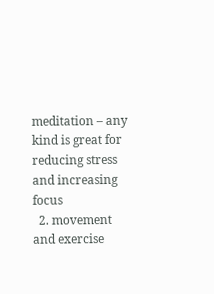meditation – any kind is great for reducing stress and increasing focus
  2. movement and exercise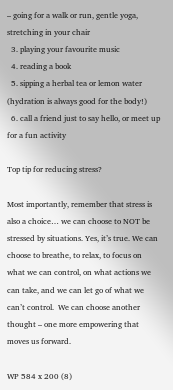– going for a walk or run, gentle yoga, stretching in your chair
  3. playing your favourite music
  4. reading a book
  5. sipping a herbal tea or lemon water (hydration is always good for the body!)
  6. call a friend just to say hello, or meet up for a fun activity

Top tip for reducing stress?

Most importantly, remember that stress is also a choice… we can choose to NOT be stressed by situations. Yes, it’s true. We can choose to breathe, to relax, to focus on what we can control, on what actions we can take, and we can let go of what we can’t control.  We can choose another thought – one more empowering that moves us forward.

WP 584 x 200 (8)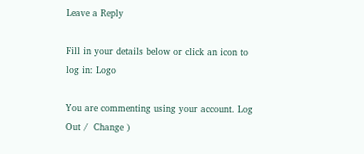Leave a Reply

Fill in your details below or click an icon to log in: Logo

You are commenting using your account. Log Out /  Change )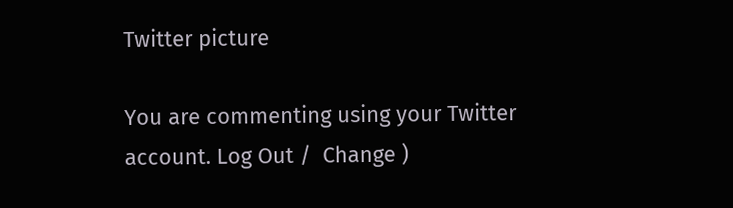Twitter picture

You are commenting using your Twitter account. Log Out /  Change )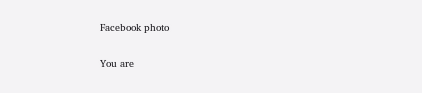Facebook photo

You are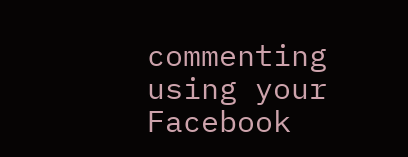commenting using your Facebook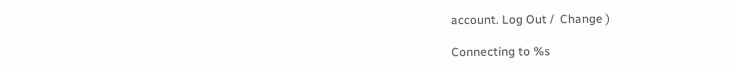account. Log Out /  Change )

Connecting to %s